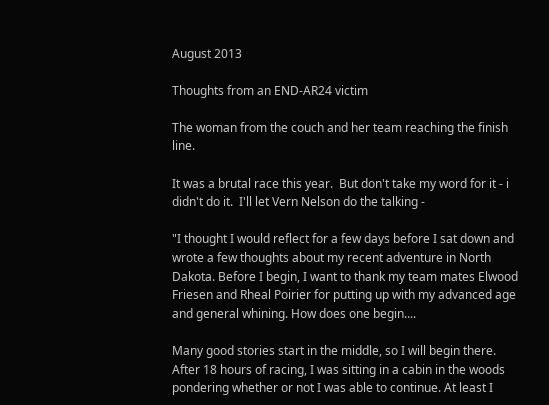August 2013

Thoughts from an END-AR24 victim

The woman from the couch and her team reaching the finish line.

It was a brutal race this year.  But don't take my word for it - i didn't do it.  I'll let Vern Nelson do the talking -

"I thought I would reflect for a few days before I sat down and wrote a few thoughts about my recent adventure in North Dakota. Before I begin, I want to thank my team mates Elwood Friesen and Rheal Poirier for putting up with my advanced age and general whining. How does one begin....

Many good stories start in the middle, so I will begin there. After 18 hours of racing, I was sitting in a cabin in the woods pondering whether or not I was able to continue. At least I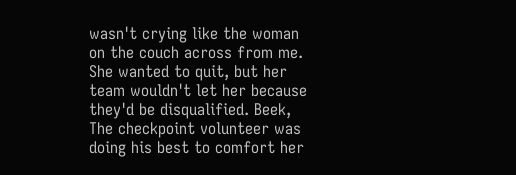wasn't crying like the woman on the couch across from me. She wanted to quit, but her team wouldn't let her because they'd be disqualified. Beek, The checkpoint volunteer was doing his best to comfort her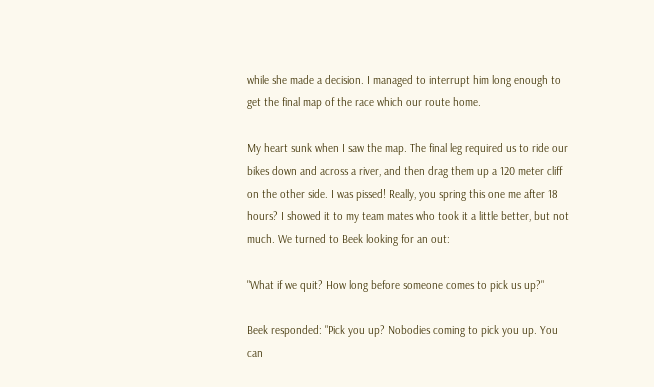while she made a decision. I managed to interrupt him long enough to get the final map of the race which our route home.

My heart sunk when I saw the map. The final leg required us to ride our bikes down and across a river, and then drag them up a 120 meter cliff on the other side. I was pissed! Really, you spring this one me after 18 hours? I showed it to my team mates who took it a little better, but not much. We turned to Beek looking for an out:

"What if we quit? How long before someone comes to pick us up?"

Beek responded: "Pick you up? Nobodies coming to pick you up. You can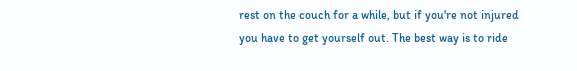rest on the couch for a while, but if you're not injured you have to get yourself out. The best way is to ride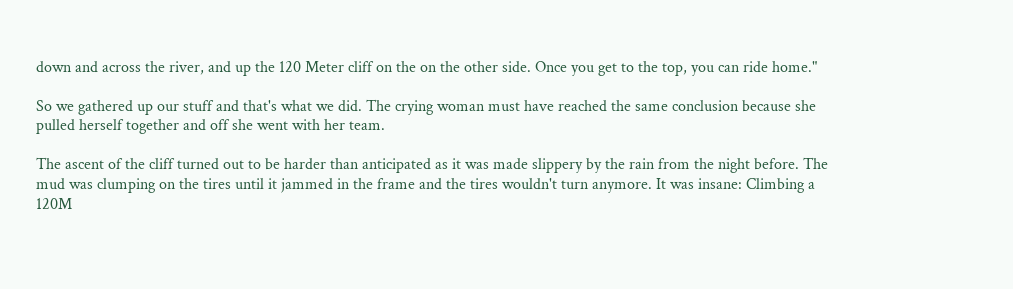down and across the river, and up the 120 Meter cliff on the on the other side. Once you get to the top, you can ride home."

So we gathered up our stuff and that's what we did. The crying woman must have reached the same conclusion because she pulled herself together and off she went with her team.

The ascent of the cliff turned out to be harder than anticipated as it was made slippery by the rain from the night before. The mud was clumping on the tires until it jammed in the frame and the tires wouldn't turn anymore. It was insane: Climbing a 120M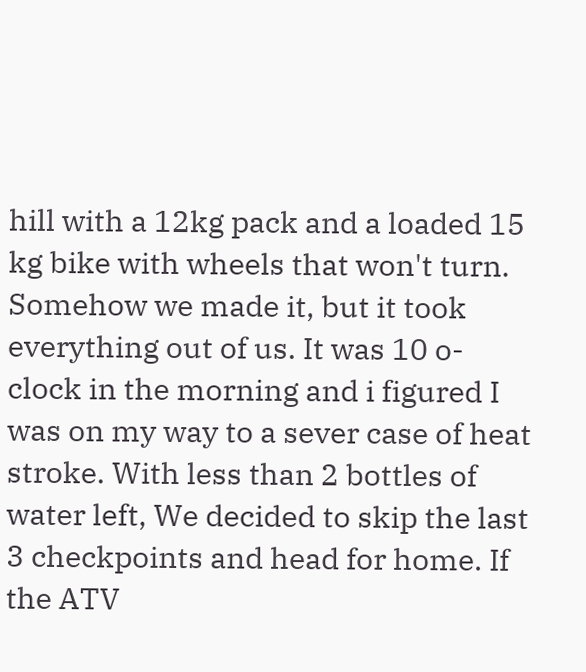hill with a 12kg pack and a loaded 15 kg bike with wheels that won't turn. Somehow we made it, but it took everything out of us. It was 10 o-clock in the morning and i figured I was on my way to a sever case of heat stroke. With less than 2 bottles of water left, We decided to skip the last 3 checkpoints and head for home. If the ATV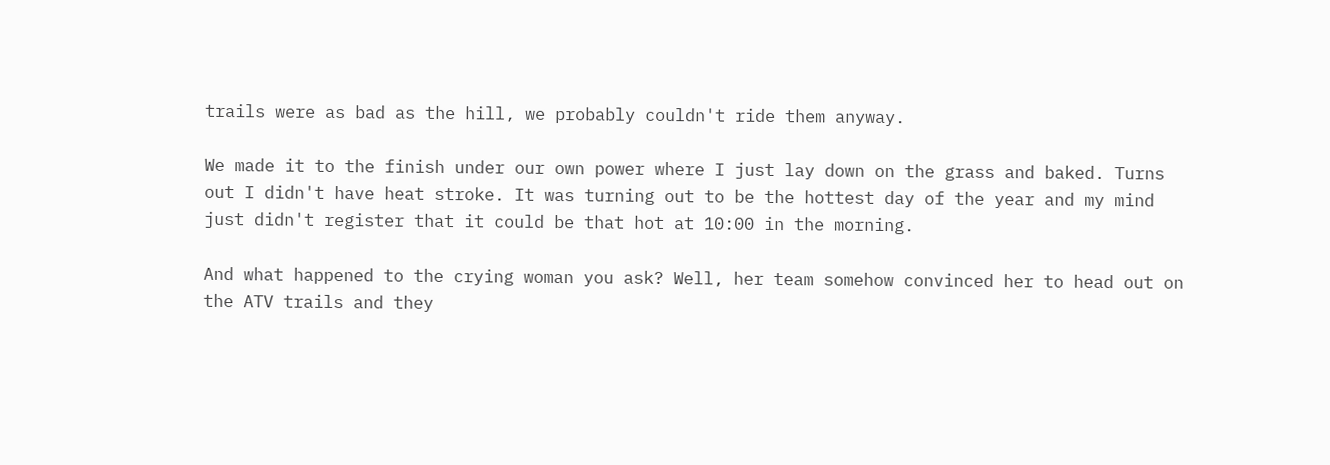trails were as bad as the hill, we probably couldn't ride them anyway.

We made it to the finish under our own power where I just lay down on the grass and baked. Turns out I didn't have heat stroke. It was turning out to be the hottest day of the year and my mind just didn't register that it could be that hot at 10:00 in the morning.

And what happened to the crying woman you ask? Well, her team somehow convinced her to head out on the ATV trails and they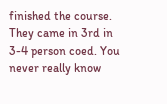finished the course. They came in 3rd in 3-4 person coed. You never really know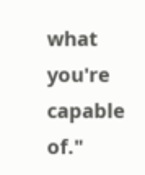what you're capable of."